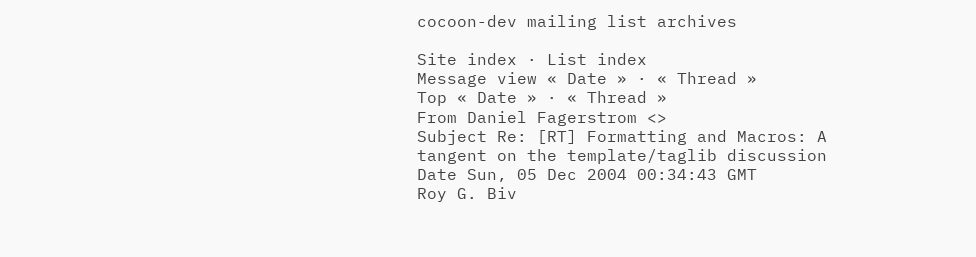cocoon-dev mailing list archives

Site index · List index
Message view « Date » · « Thread »
Top « Date » · « Thread »
From Daniel Fagerstrom <>
Subject Re: [RT] Formatting and Macros: A tangent on the template/taglib discussion
Date Sun, 05 Dec 2004 00:34:43 GMT
Roy G. Biv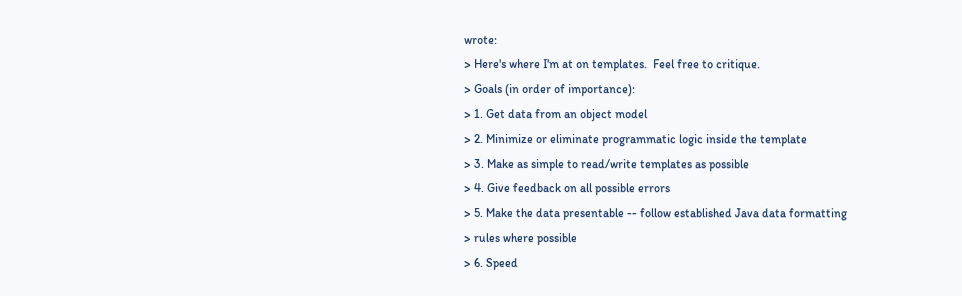wrote:
> Here's where I'm at on templates.  Feel free to critique.
> Goals (in order of importance):
> 1. Get data from an object model
> 2. Minimize or eliminate programmatic logic inside the template
> 3. Make as simple to read/write templates as possible
> 4. Give feedback on all possible errors
> 5. Make the data presentable -- follow established Java data formatting
> rules where possible
> 6. Speed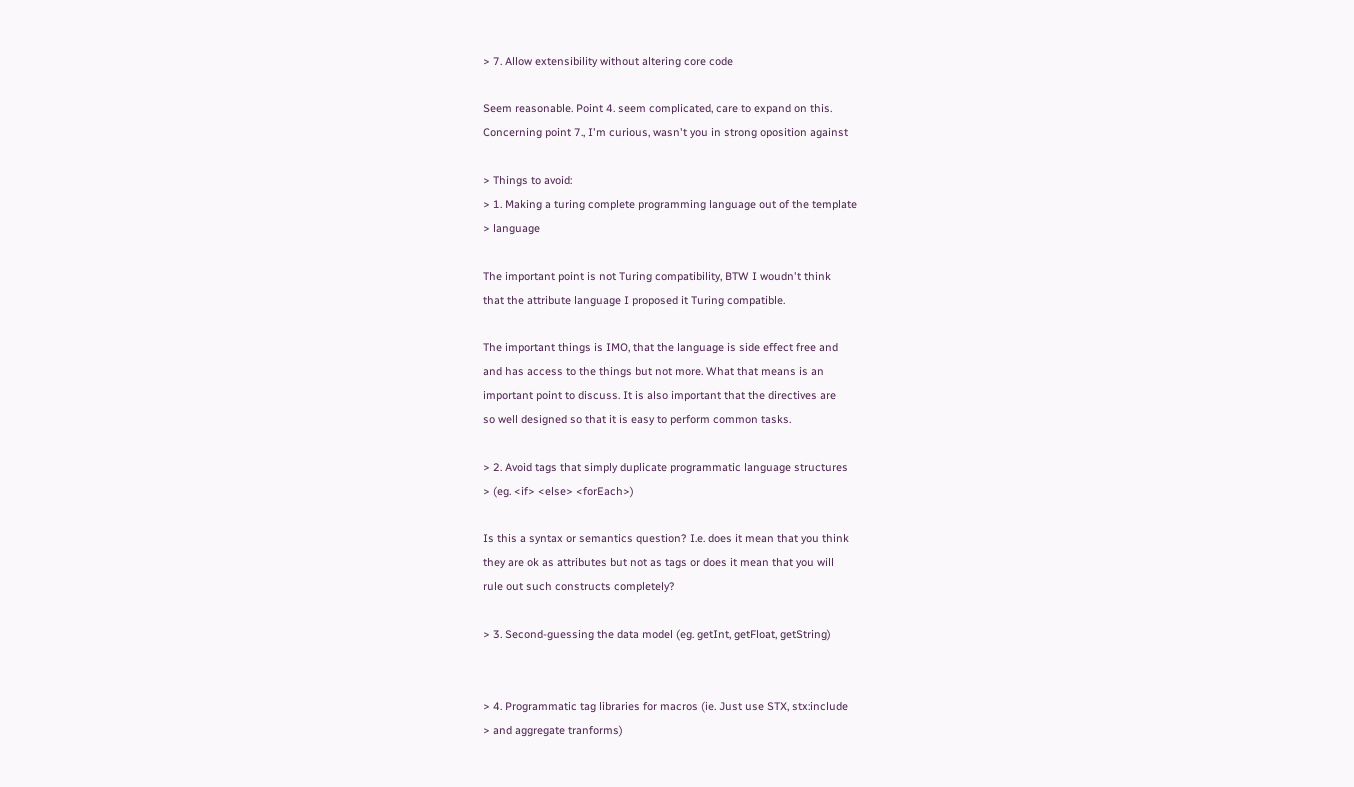> 7. Allow extensibility without altering core code

Seem reasonable. Point 4. seem complicated, care to expand on this.
Concerning point 7., I'm curious, wasn't you in strong oposition against

> Things to avoid:
> 1. Making a turing complete programming language out of the template
> language

The important point is not Turing compatibility, BTW I woudn't think
that the attribute language I proposed it Turing compatible.

The important things is IMO, that the language is side effect free and
and has access to the things but not more. What that means is an
important point to discuss. It is also important that the directives are
so well designed so that it is easy to perform common tasks.

> 2. Avoid tags that simply duplicate programmatic language structures
> (eg. <if> <else> <forEach>)

Is this a syntax or semantics question? I.e. does it mean that you think
they are ok as attributes but not as tags or does it mean that you will
rule out such constructs completely?

> 3. Second-guessing the data model (eg. getInt, getFloat, getString)


> 4. Programmatic tag libraries for macros (ie. Just use STX, stx:include
> and aggregate tranforms)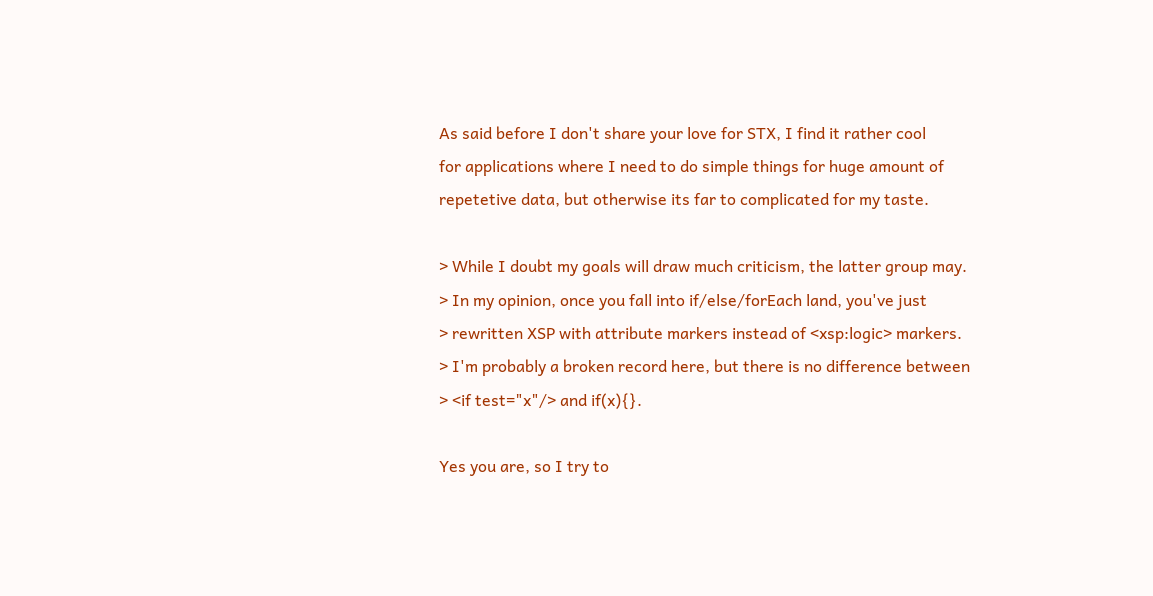As said before I don't share your love for STX, I find it rather cool
for applications where I need to do simple things for huge amount of
repetetive data, but otherwise its far to complicated for my taste.

> While I doubt my goals will draw much criticism, the latter group may.
> In my opinion, once you fall into if/else/forEach land, you've just
> rewritten XSP with attribute markers instead of <xsp:logic> markers.
> I'm probably a broken record here, but there is no difference between
> <if test="x"/> and if(x){}.

Yes you are, so I try to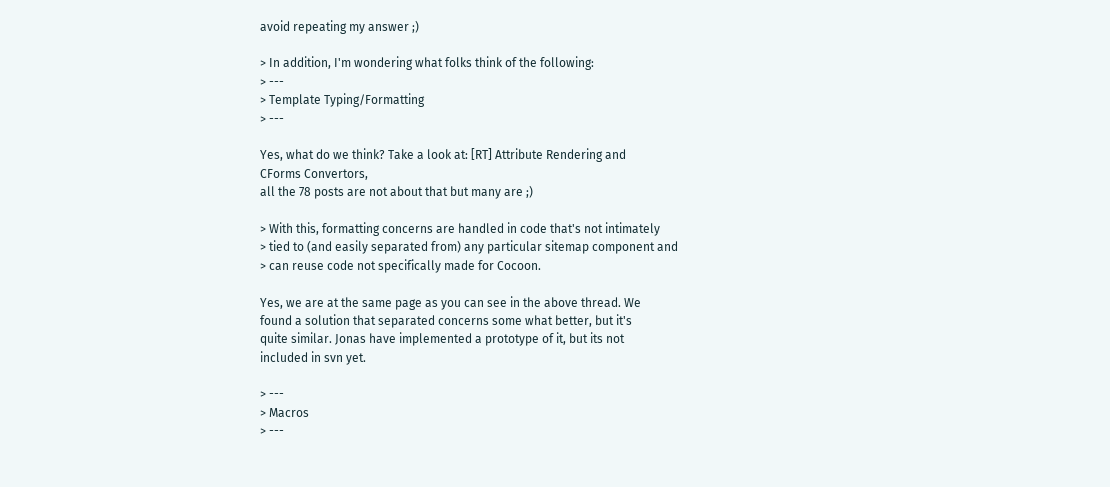avoid repeating my answer ;)

> In addition, I'm wondering what folks think of the following:
> ---
> Template Typing/Formatting
> ---

Yes, what do we think? Take a look at: [RT] Attribute Rendering and
CForms Convertors,
all the 78 posts are not about that but many are ;)

> With this, formatting concerns are handled in code that's not intimately
> tied to (and easily separated from) any particular sitemap component and
> can reuse code not specifically made for Cocoon.

Yes, we are at the same page as you can see in the above thread. We
found a solution that separated concerns some what better, but it's
quite similar. Jonas have implemented a prototype of it, but its not
included in svn yet.

> ---
> Macros
> ---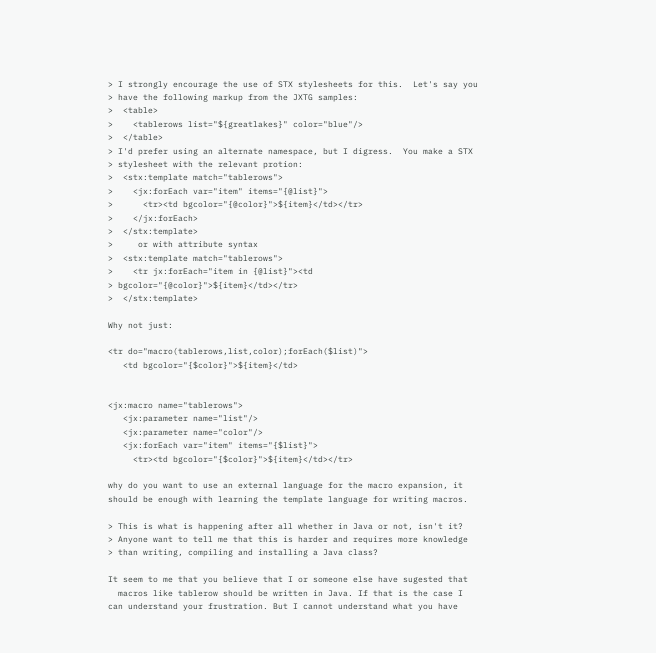> I strongly encourage the use of STX stylesheets for this.  Let's say you
> have the following markup from the JXTG samples:
>  <table>
>    <tablerows list="${greatlakes}" color="blue"/>
>  </table>
> I'd prefer using an alternate namespace, but I digress.  You make a STX
> stylesheet with the relevant protion:
>  <stx:template match="tablerows">
>    <jx:forEach var="item" items="{@list}">
>      <tr><td bgcolor="{@color}">${item}</td></tr>
>    </jx:forEach>
>  </stx:template>
>     or with attribute syntax
>  <stx:template match="tablerows">
>    <tr jx:forEach="item in {@list}"><td
> bgcolor="{@color}">${item}</td></tr>
>  </stx:template>

Why not just:

<tr do="macro(tablerows,list,color);forEach($list)">
   <td bgcolor="{$color}">${item}</td>


<jx:macro name="tablerows">
   <jx:parameter name="list"/>
   <jx:parameter name="color"/>
   <jx:forEach var="item" items="{$list}">
     <tr><td bgcolor="{$color}">${item}</td></tr>

why do you want to use an external language for the macro expansion, it
should be enough with learning the template language for writing macros.

> This is what is happening after all whether in Java or not, isn't it?
> Anyone want to tell me that this is harder and requires more knowledge
> than writing, compiling and installing a Java class?

It seem to me that you believe that I or someone else have sugested that
  macros like tablerow should be written in Java. If that is the case I
can understand your frustration. But I cannot understand what you have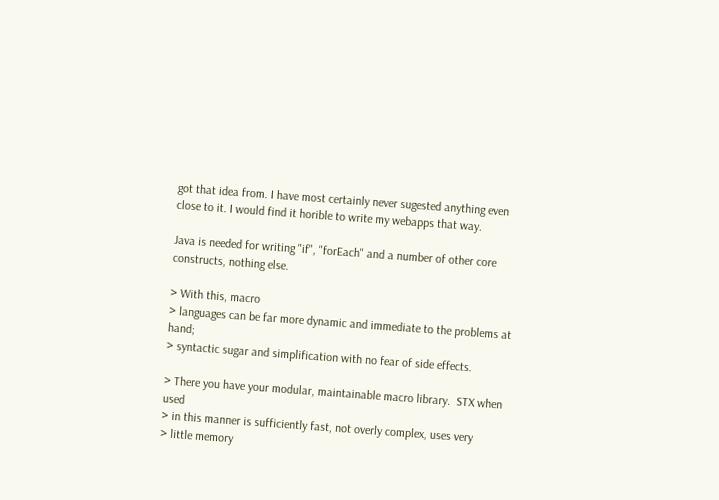got that idea from. I have most certainly never sugested anything even
close to it. I would find it horible to write my webapps that way.

Java is needed for writing "if", "forEach" and a number of other core
constructs, nothing else.

> With this, macro
> languages can be far more dynamic and immediate to the problems at hand;
> syntactic sugar and simplification with no fear of side effects.

> There you have your modular, maintainable macro library.  STX when used
> in this manner is sufficiently fast, not overly complex, uses very
> little memory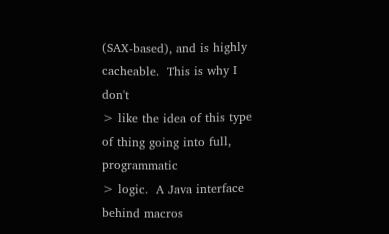(SAX-based), and is highly cacheable.  This is why I don't
> like the idea of this type of thing going into full, programmatic
> logic.  A Java interface behind macros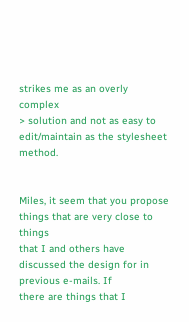strikes me as an overly complex
> solution and not as easy to edit/maintain as the stylesheet method.


Miles, it seem that you propose things that are very close to things
that I and others have discussed the design for in previous e-mails. If
there are things that I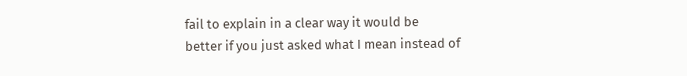fail to explain in a clear way it would be
better if you just asked what I mean instead of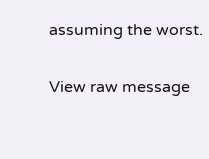assuming the worst.


View raw message